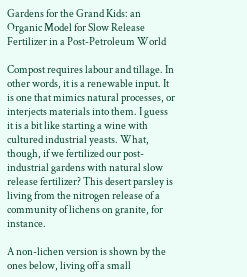Gardens for the Grand Kids: an Organic Model for Slow Release Fertilizer in a Post-Petroleum World

Compost requires labour and tillage. In other words, it is a renewable input. It is one that mimics natural processes, or interjects materials into them. I guess it is a bit like starting a wine with cultured industrial yeasts. What, though, if we fertilized our post-industrial gardens with natural slow release fertilizer? This desert parsley is living from the nitrogen release of a community of lichens on granite, for instance.

A non-lichen version is shown by the ones below, living off a small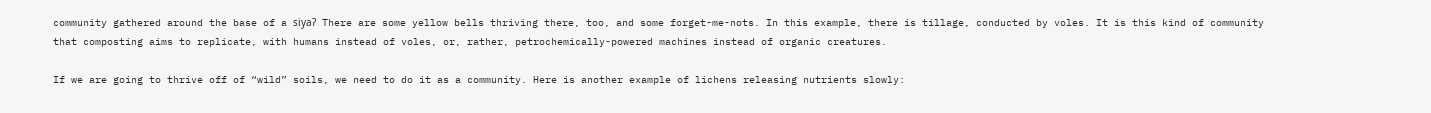community gathered around the base of a siyaʔ There are some yellow bells thriving there, too, and some forget-me-nots. In this example, there is tillage, conducted by voles. It is this kind of community that composting aims to replicate, with humans instead of voles, or, rather, petrochemically-powered machines instead of organic creatures.

If we are going to thrive off of “wild” soils, we need to do it as a community. Here is another example of lichens releasing nutrients slowly: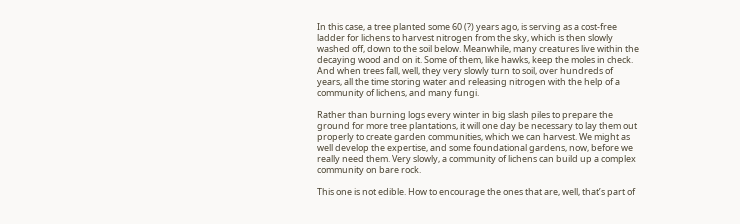In this case, a tree planted some 60 (?) years ago, is serving as a cost-free ladder for lichens to harvest nitrogen from the sky, which is then slowly washed off, down to the soil below. Meanwhile, many creatures live within the decaying wood and on it. Some of them, like hawks, keep the moles in check. And when trees fall, well, they very slowly turn to soil, over hundreds of years, all the time storing water and releasing nitrogen with the help of a community of lichens, and many fungi.

Rather than burning logs every winter in big slash piles to prepare the ground for more tree plantations, it will one day be necessary to lay them out properly to create garden communities, which we can harvest. We might as well develop the expertise, and some foundational gardens, now, before we really need them. Very slowly, a community of lichens can build up a complex community on bare rock.

This one is not edible. How to encourage the ones that are, well, that’s part of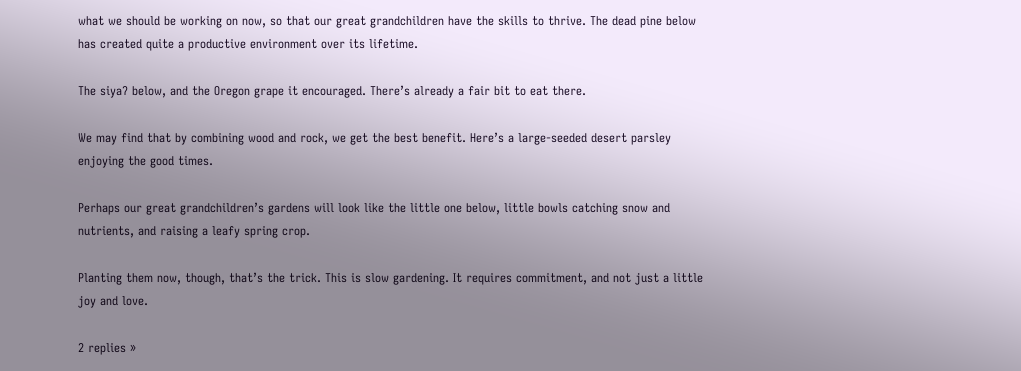what we should be working on now, so that our great grandchildren have the skills to thrive. The dead pine below has created quite a productive environment over its lifetime.

The siyaʔ below, and the Oregon grape it encouraged. There’s already a fair bit to eat there.

We may find that by combining wood and rock, we get the best benefit. Here’s a large-seeded desert parsley enjoying the good times.

Perhaps our great grandchildren’s gardens will look like the little one below, little bowls catching snow and nutrients, and raising a leafy spring crop.

Planting them now, though, that’s the trick. This is slow gardening. It requires commitment, and not just a little joy and love.

2 replies »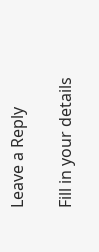Leave a Reply

Fill in your details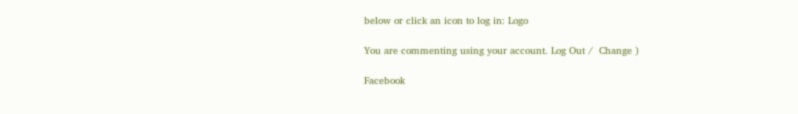below or click an icon to log in: Logo

You are commenting using your account. Log Out /  Change )

Facebook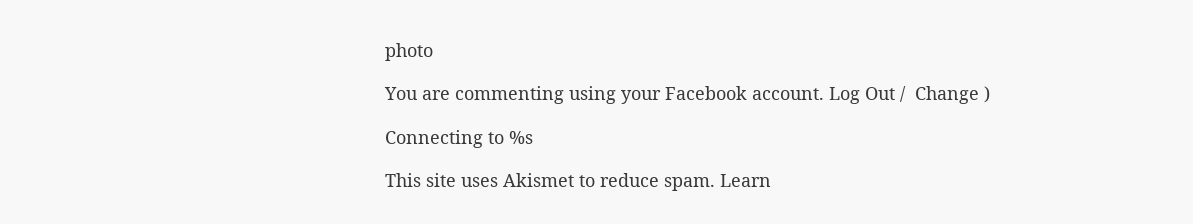photo

You are commenting using your Facebook account. Log Out /  Change )

Connecting to %s

This site uses Akismet to reduce spam. Learn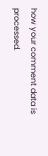how your comment data is processed.